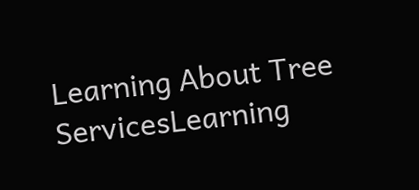Learning About Tree ServicesLearning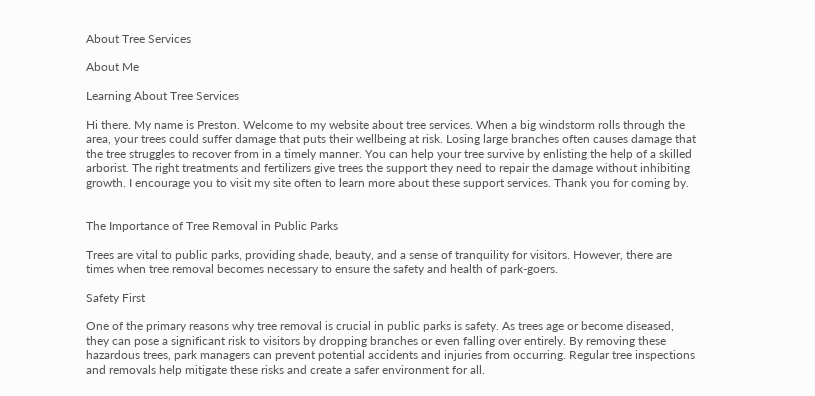About Tree Services

About Me

Learning About Tree Services

Hi there. My name is Preston. Welcome to my website about tree services. When a big windstorm rolls through the area, your trees could suffer damage that puts their wellbeing at risk. Losing large branches often causes damage that the tree struggles to recover from in a timely manner. You can help your tree survive by enlisting the help of a skilled arborist. The right treatments and fertilizers give trees the support they need to repair the damage without inhibiting growth. I encourage you to visit my site often to learn more about these support services. Thank you for coming by.


The Importance of Tree Removal in Public Parks

Trees are vital to public parks, providing shade, beauty, and a sense of tranquility for visitors. However, there are times when tree removal becomes necessary to ensure the safety and health of park-goers.

Safety First

One of the primary reasons why tree removal is crucial in public parks is safety. As trees age or become diseased, they can pose a significant risk to visitors by dropping branches or even falling over entirely. By removing these hazardous trees, park managers can prevent potential accidents and injuries from occurring. Regular tree inspections and removals help mitigate these risks and create a safer environment for all.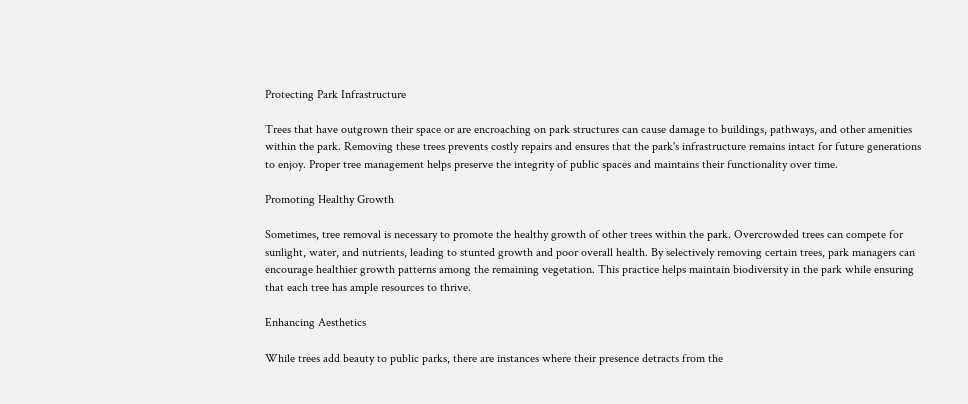Protecting Park Infrastructure

Trees that have outgrown their space or are encroaching on park structures can cause damage to buildings, pathways, and other amenities within the park. Removing these trees prevents costly repairs and ensures that the park's infrastructure remains intact for future generations to enjoy. Proper tree management helps preserve the integrity of public spaces and maintains their functionality over time.

Promoting Healthy Growth

Sometimes, tree removal is necessary to promote the healthy growth of other trees within the park. Overcrowded trees can compete for sunlight, water, and nutrients, leading to stunted growth and poor overall health. By selectively removing certain trees, park managers can encourage healthier growth patterns among the remaining vegetation. This practice helps maintain biodiversity in the park while ensuring that each tree has ample resources to thrive.

Enhancing Aesthetics

While trees add beauty to public parks, there are instances where their presence detracts from the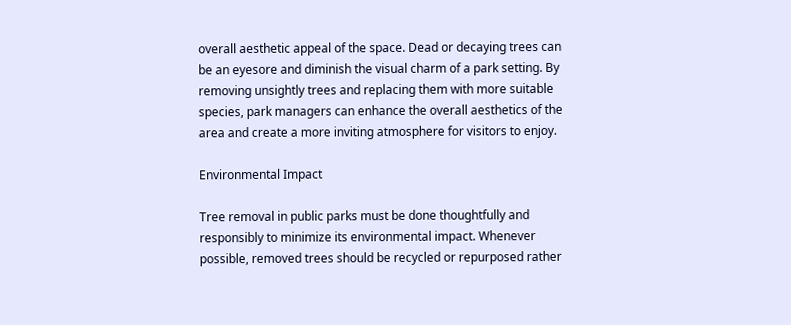overall aesthetic appeal of the space. Dead or decaying trees can be an eyesore and diminish the visual charm of a park setting. By removing unsightly trees and replacing them with more suitable species, park managers can enhance the overall aesthetics of the area and create a more inviting atmosphere for visitors to enjoy.

Environmental Impact

Tree removal in public parks must be done thoughtfully and responsibly to minimize its environmental impact. Whenever possible, removed trees should be recycled or repurposed rather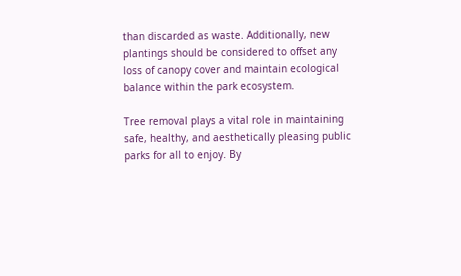than discarded as waste. Additionally, new plantings should be considered to offset any loss of canopy cover and maintain ecological balance within the park ecosystem.

Tree removal plays a vital role in maintaining safe, healthy, and aesthetically pleasing public parks for all to enjoy. By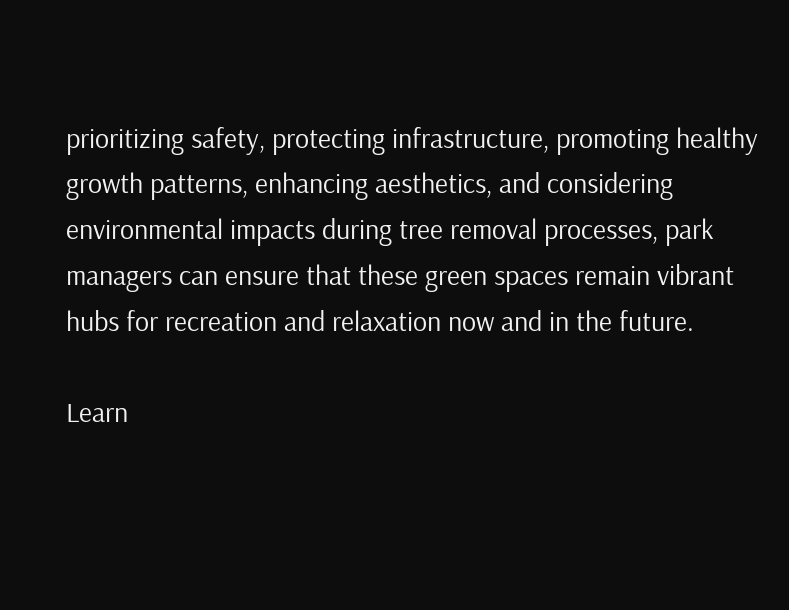prioritizing safety, protecting infrastructure, promoting healthy growth patterns, enhancing aesthetics, and considering environmental impacts during tree removal processes, park managers can ensure that these green spaces remain vibrant hubs for recreation and relaxation now and in the future.

Learn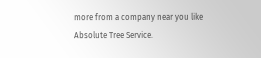more from a company near you like Absolute Tree Service.